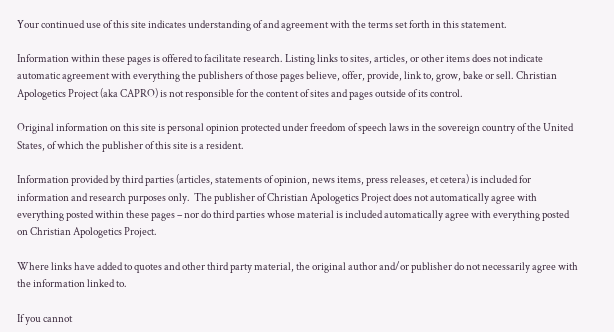Your continued use of this site indicates understanding of and agreement with the terms set forth in this statement.

Information within these pages is offered to facilitate research. Listing links to sites, articles, or other items does not indicate automatic agreement with everything the publishers of those pages believe, offer, provide, link to, grow, bake or sell. Christian Apologetics Project (aka CAPRO) is not responsible for the content of sites and pages outside of its control.

Original information on this site is personal opinion protected under freedom of speech laws in the sovereign country of the United States, of which the publisher of this site is a resident.

Information provided by third parties (articles, statements of opinion, news items, press releases, et cetera) is included for information and research purposes only.  The publisher of Christian Apologetics Project does not automatically agree with everything posted within these pages – nor do third parties whose material is included automatically agree with everything posted on Christian Apologetics Project.

Where links have added to quotes and other third party material, the original author and/or publisher do not necessarily agree with the information linked to.

If you cannot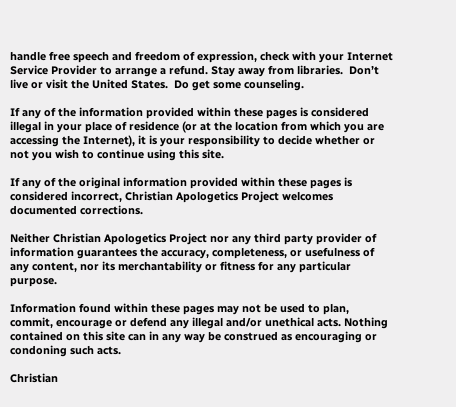handle free speech and freedom of expression, check with your Internet Service Provider to arrange a refund. Stay away from libraries.  Don’t live or visit the United States.  Do get some counseling.

If any of the information provided within these pages is considered illegal in your place of residence (or at the location from which you are accessing the Internet), it is your responsibility to decide whether or not you wish to continue using this site.

If any of the original information provided within these pages is considered incorrect, Christian Apologetics Project welcomes documented corrections.

Neither Christian Apologetics Project nor any third party provider of information guarantees the accuracy, completeness, or usefulness of any content, nor its merchantability or fitness for any particular purpose.

Information found within these pages may not be used to plan, commit, encourage or defend any illegal and/or unethical acts. Nothing contained on this site can in any way be construed as encouraging or condoning such acts.

Christian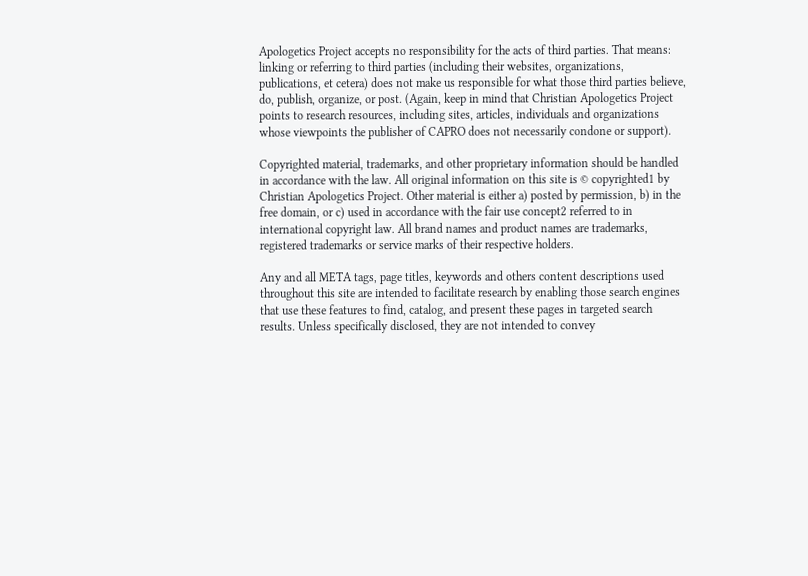Apologetics Project accepts no responsibility for the acts of third parties. That means: linking or referring to third parties (including their websites, organizations, publications, et cetera) does not make us responsible for what those third parties believe, do, publish, organize, or post. (Again, keep in mind that Christian Apologetics Project points to research resources, including sites, articles, individuals and organizations whose viewpoints the publisher of CAPRO does not necessarily condone or support).

Copyrighted material, trademarks, and other proprietary information should be handled in accordance with the law. All original information on this site is © copyrighted1 by Christian Apologetics Project. Other material is either a) posted by permission, b) in the free domain, or c) used in accordance with the fair use concept2 referred to in international copyright law. All brand names and product names are trademarks, registered trademarks or service marks of their respective holders.

Any and all META tags, page titles, keywords and others content descriptions used throughout this site are intended to facilitate research by enabling those search engines that use these features to find, catalog, and present these pages in targeted search results. Unless specifically disclosed, they are not intended to convey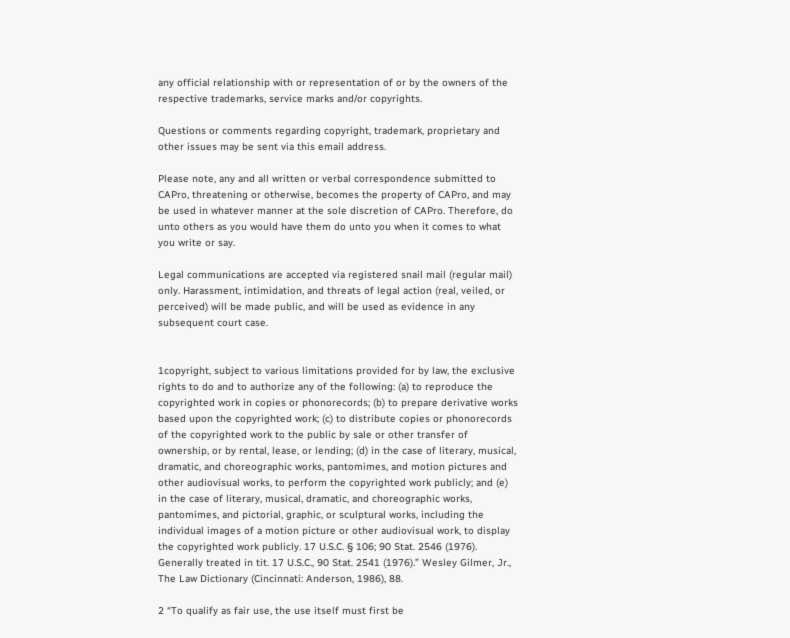any official relationship with or representation of or by the owners of the respective trademarks, service marks and/or copyrights.

Questions or comments regarding copyright, trademark, proprietary and other issues may be sent via this email address.

Please note, any and all written or verbal correspondence submitted to CAPro, threatening or otherwise, becomes the property of CAPro, and may be used in whatever manner at the sole discretion of CAPro. Therefore, do unto others as you would have them do unto you when it comes to what you write or say.

Legal communications are accepted via registered snail mail (regular mail) only. Harassment, intimidation, and threats of legal action (real, veiled, or perceived) will be made public, and will be used as evidence in any subsequent court case.


1copyright, subject to various limitations provided for by law, the exclusive rights to do and to authorize any of the following: (a) to reproduce the copyrighted work in copies or phonorecords; (b) to prepare derivative works based upon the copyrighted work; (c) to distribute copies or phonorecords of the copyrighted work to the public by sale or other transfer of ownership, or by rental, lease, or lending; (d) in the case of literary, musical, dramatic, and choreographic works, pantomimes, and motion pictures and other audiovisual works, to perform the copyrighted work publicly; and (e) in the case of literary, musical, dramatic, and choreographic works, pantomimes, and pictorial, graphic, or sculptural works, including the individual images of a motion picture or other audiovisual work, to display the copyrighted work publicly. 17 U.S.C. § 106; 90 Stat. 2546 (1976). Generally treated in tit. 17 U.S.C., 90 Stat. 2541 (1976).” Wesley Gilmer, Jr., The Law Dictionary (Cincinnati: Anderson, 1986), 88.

2 “To qualify as fair use, the use itself must first be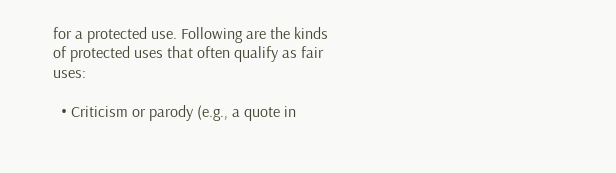for a protected use. Following are the kinds of protected uses that often qualify as fair uses:

  • Criticism or parody (e.g., a quote in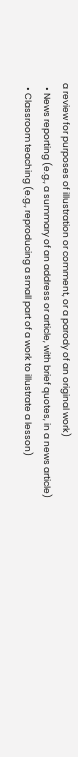a review for purposes of illustration or comment, or a parody of an original work)
  • News reporting (e.g., a summary of an address or article, with brief quotes, in a news article)
  • Classroom teaching (e.g., reproducing a small part of a work to illustrate a lesson)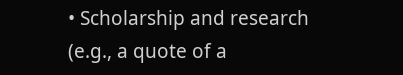• Scholarship and research (e.g., a quote of a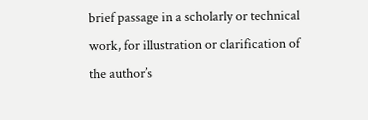brief passage in a scholarly or technical work, for illustration or clarification of the author’s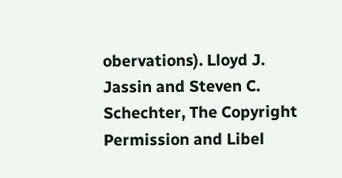obervations). Lloyd J. Jassin and Steven C. Schechter, The Copyright Permission and Libel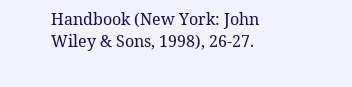Handbook (New York: John Wiley & Sons, 1998), 26-27.